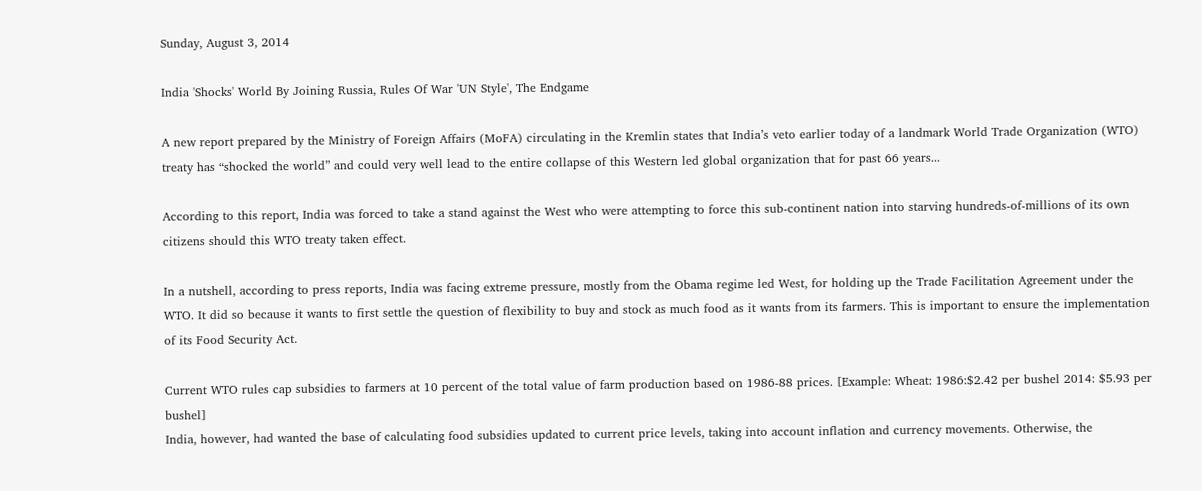Sunday, August 3, 2014

India 'Shocks' World By Joining Russia, Rules Of War 'UN Style', The Endgame

A new report prepared by the Ministry of Foreign Affairs (MoFA) circulating in the Kremlin states that India’s veto earlier today of a landmark World Trade Organization (WTO) treaty has “shocked the world” and could very well lead to the entire collapse of this Western led global organization that for past 66 years...

According to this report, India was forced to take a stand against the West who were attempting to force this sub-continent nation into starving hundreds-of-millions of its own citizens should this WTO treaty taken effect.

In a nutshell, according to press reports, India was facing extreme pressure, mostly from the Obama regime led West, for holding up the Trade Facilitation Agreement under the WTO. It did so because it wants to first settle the question of flexibility to buy and stock as much food as it wants from its farmers. This is important to ensure the implementation of its Food Security Act.

Current WTO rules cap subsidies to farmers at 10 percent of the total value of farm production based on 1986-88 prices. [Example: Wheat: 1986:$2.42 per bushel 2014: $5.93 per bushel]
India, however, had wanted the base of calculating food subsidies updated to current price levels, taking into account inflation and currency movements. Otherwise, the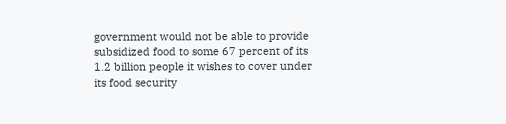government would not be able to provide subsidized food to some 67 percent of its 1.2 billion people it wishes to cover under its food security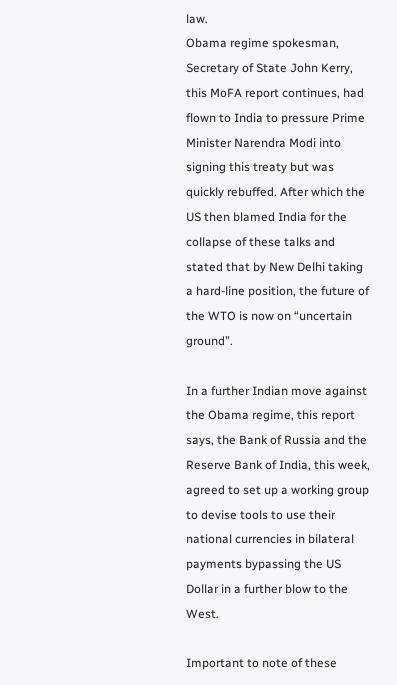law.
Obama regime spokesman, Secretary of State John Kerry, this MoFA report continues, had flown to India to pressure Prime Minister Narendra Modi into signing this treaty but was quickly rebuffed. After which the US then blamed India for the collapse of these talks and stated that by New Delhi taking a hard-line position, the future of the WTO is now on “uncertain ground”.

In a further Indian move against the Obama regime, this report says, the Bank of Russia and the Reserve Bank of India, this week, agreed to set up a working group to devise tools to use their national currencies in bilateral payments bypassing the US Dollar in a further blow to the West.

Important to note of these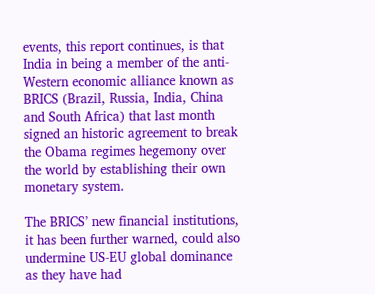events, this report continues, is that India in being a member of the anti-Western economic alliance known as BRICS (Brazil, Russia, India, China and South Africa) that last month signed an historic agreement to break the Obama regimes hegemony over the world by establishing their own monetary system.

The BRICS’ new financial institutions, it has been further warned, could also undermine US-EU global dominance as they have had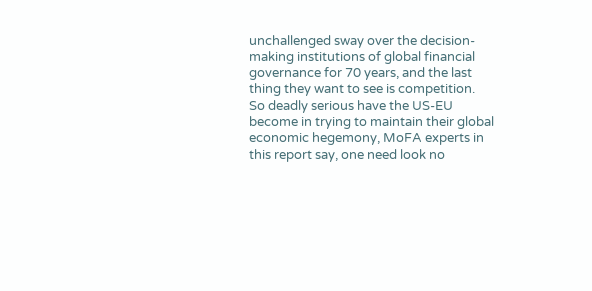unchallenged sway over the decision-making institutions of global financial governance for 70 years, and the last thing they want to see is competition.
So deadly serious have the US-EU become in trying to maintain their global economic hegemony, MoFA experts in this report say, one need look no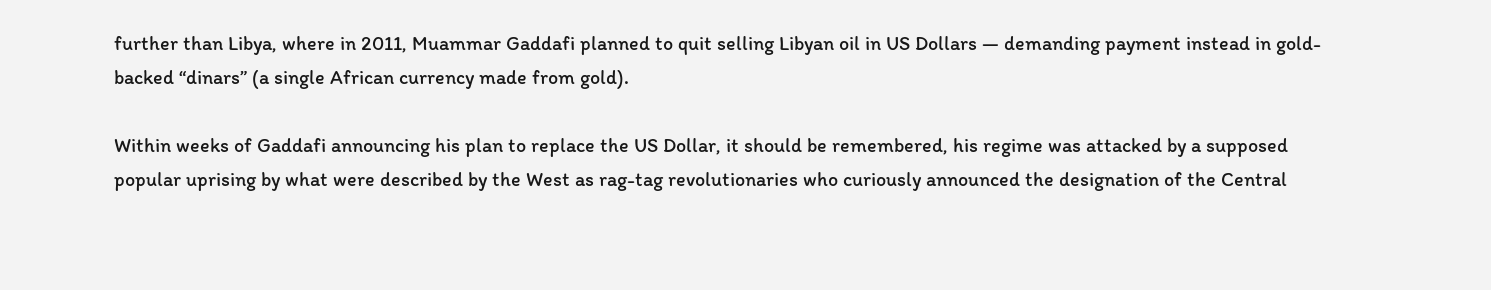further than Libya, where in 2011, Muammar Gaddafi planned to quit selling Libyan oil in US Dollars — demanding payment instead in gold-backed “dinars” (a single African currency made from gold).

Within weeks of Gaddafi announcing his plan to replace the US Dollar, it should be remembered, his regime was attacked by a supposed popular uprising by what were described by the West as rag-tag revolutionaries who curiously announced the designation of the Central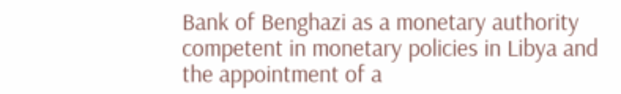Bank of Benghazi as a monetary authority competent in monetary policies in Libya and the appointment of a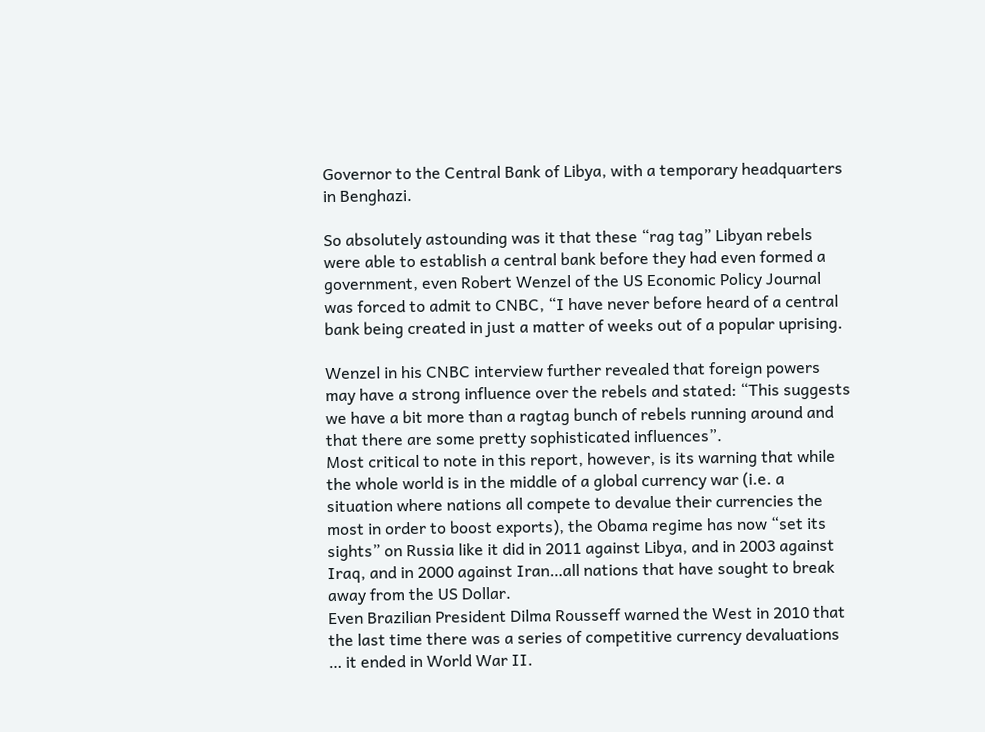Governor to the Central Bank of Libya, with a temporary headquarters in Benghazi.

So absolutely astounding was it that these “rag tag” Libyan rebels were able to establish a central bank before they had even formed a government, even Robert Wenzel of the US Economic Policy Journal was forced to admit to CNBC, “I have never before heard of a central bank being created in just a matter of weeks out of a popular uprising.

Wenzel in his CNBC interview further revealed that foreign powers may have a strong influence over the rebels and stated: “This suggests we have a bit more than a ragtag bunch of rebels running around and that there are some pretty sophisticated influences”.
Most critical to note in this report, however, is its warning that while the whole world is in the middle of a global currency war (i.e. a situation where nations all compete to devalue their currencies the most in order to boost exports), the Obama regime has now “set its sights” on Russia like it did in 2011 against Libya, and in 2003 against Iraq, and in 2000 against Iran…all nations that have sought to break away from the US Dollar.
Even Brazilian President Dilma Rousseff warned the West in 2010 that the last time there was a series of competitive currency devaluations … it ended in World War II.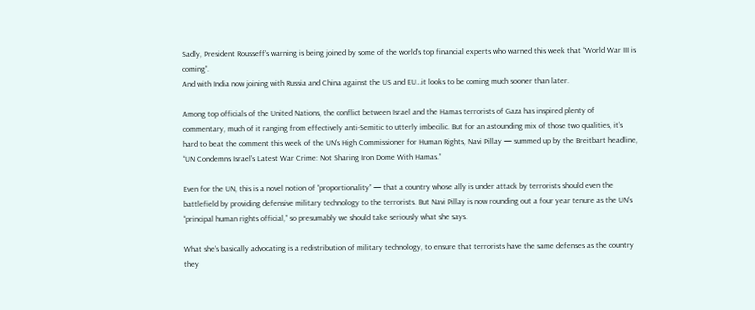Sadly, President Rousseff’s warning is being joined by some of the world’s top financial experts who warned this week that “World War III is coming”.
And with India now joining with Russia and China against the US and EU…it looks to be coming much sooner than later.

Among top officials of the United Nations, the conflict between Israel and the Hamas terrorists of Gaza has inspired plenty of commentary, much of it ranging from effectively anti-Semitic to utterly imbecilic. But for an astounding mix of those two qualities, it’s hard to beat the comment this week of the UN’s High Commissioner for Human Rights, Navi Pillay — summed up by the Breitbart headline, “UN Condemns Israel’s Latest War Crime: Not Sharing Iron Dome With Hamas.”

Even for the UN, this is a novel notion of “proportionality” — that a country whose ally is under attack by terrorists should even the battlefield by providing defensive military technology to the terrorists. But Navi Pillay is now rounding out a four year tenure as the UN’s “principal human rights official,” so presumably we should take seriously what she says.

What she’s basically advocating is a redistribution of military technology, to ensure that terrorists have the same defenses as the country they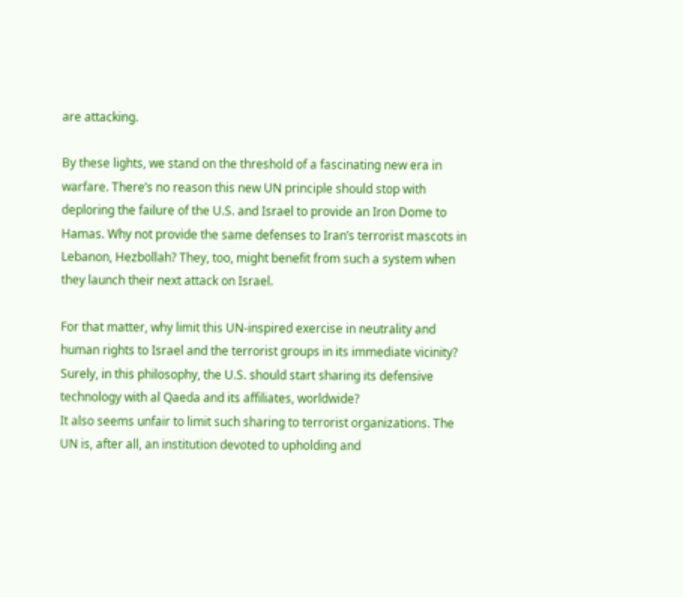are attacking.

By these lights, we stand on the threshold of a fascinating new era in warfare. There’s no reason this new UN principle should stop with deploring the failure of the U.S. and Israel to provide an Iron Dome to Hamas. Why not provide the same defenses to Iran’s terrorist mascots in Lebanon, Hezbollah? They, too, might benefit from such a system when they launch their next attack on Israel.

For that matter, why limit this UN-inspired exercise in neutrality and human rights to Israel and the terrorist groups in its immediate vicinity? Surely, in this philosophy, the U.S. should start sharing its defensive technology with al Qaeda and its affiliates, worldwide?
It also seems unfair to limit such sharing to terrorist organizations. The UN is, after all, an institution devoted to upholding and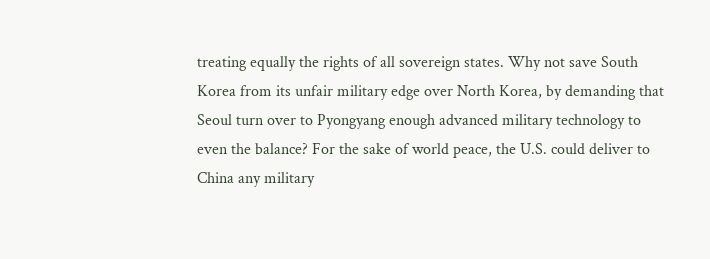treating equally the rights of all sovereign states. Why not save South Korea from its unfair military edge over North Korea, by demanding that Seoul turn over to Pyongyang enough advanced military technology to even the balance? For the sake of world peace, the U.S. could deliver to China any military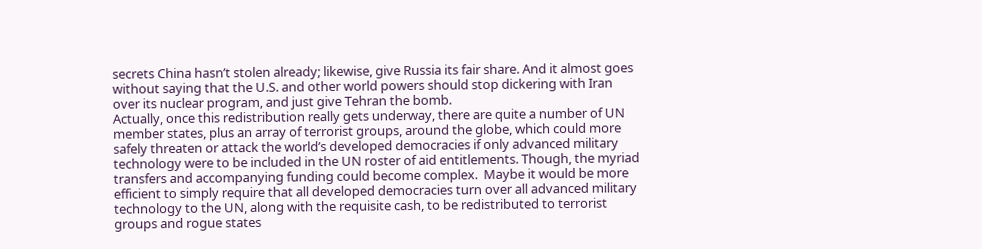secrets China hasn’t stolen already; likewise, give Russia its fair share. And it almost goes without saying that the U.S. and other world powers should stop dickering with Iran over its nuclear program, and just give Tehran the bomb.
Actually, once this redistribution really gets underway, there are quite a number of UN member states, plus an array of terrorist groups, around the globe, which could more safely threaten or attack the world’s developed democracies if only advanced military technology were to be included in the UN roster of aid entitlements. Though, the myriad transfers and accompanying funding could become complex.  Maybe it would be more efficient to simply require that all developed democracies turn over all advanced military technology to the UN, along with the requisite cash, to be redistributed to terrorist groups and rogue states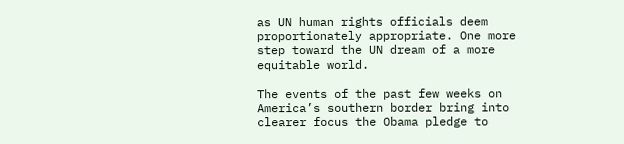as UN human rights officials deem proportionately appropriate. One more step toward the UN dream of a more equitable world.

The events of the past few weeks on America’s southern border bring into clearer focus the Obama pledge to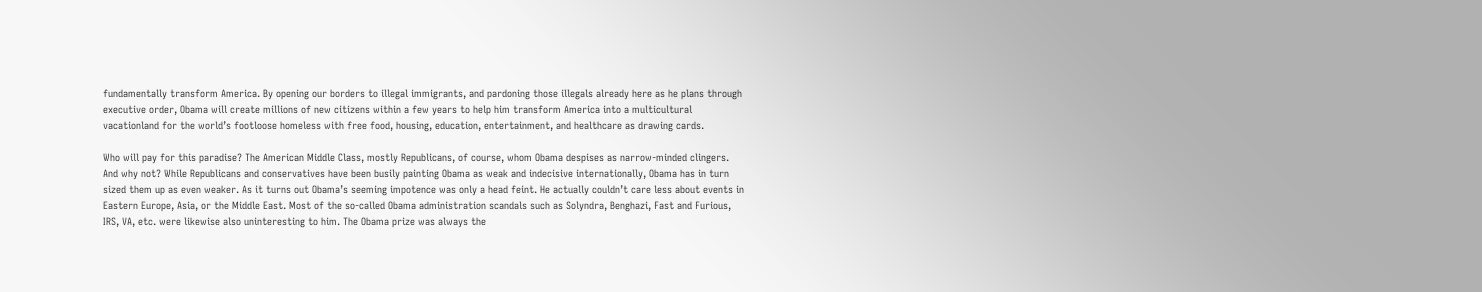fundamentally transform America. By opening our borders to illegal immigrants, and pardoning those illegals already here as he plans through executive order, Obama will create millions of new citizens within a few years to help him transform America into a multicultural vacationland for the world’s footloose homeless with free food, housing, education, entertainment, and healthcare as drawing cards.

Who will pay for this paradise? The American Middle Class, mostly Republicans, of course, whom Obama despises as narrow-minded clingers.  And why not? While Republicans and conservatives have been busily painting Obama as weak and indecisive internationally, Obama has in turn sized them up as even weaker. As it turns out Obama’s seeming impotence was only a head feint. He actually couldn’t care less about events in Eastern Europe, Asia, or the Middle East. Most of the so-called Obama administration scandals such as Solyndra, Benghazi, Fast and Furious, IRS, VA, etc. were likewise also uninteresting to him. The Obama prize was always the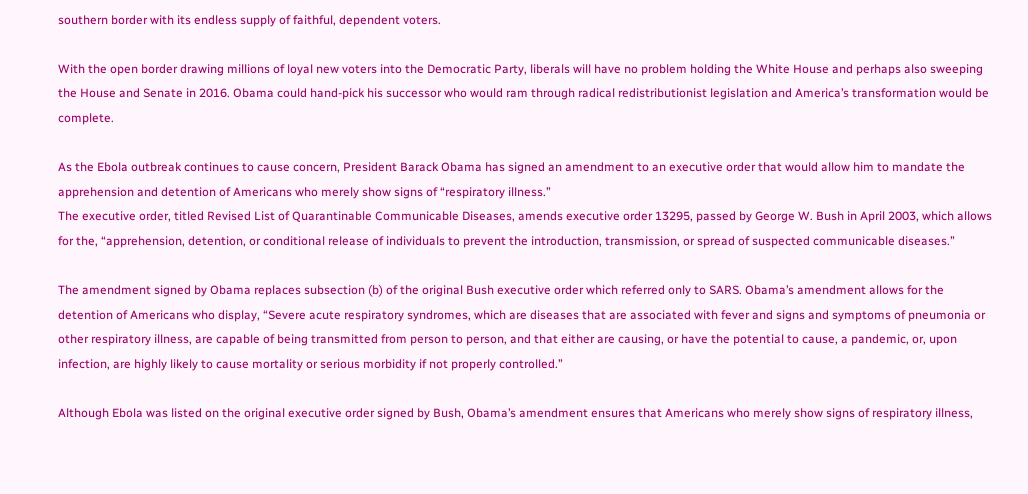southern border with its endless supply of faithful, dependent voters.

With the open border drawing millions of loyal new voters into the Democratic Party, liberals will have no problem holding the White House and perhaps also sweeping the House and Senate in 2016. Obama could hand-pick his successor who would ram through radical redistributionist legislation and America’s transformation would be complete.

As the Ebola outbreak continues to cause concern, President Barack Obama has signed an amendment to an executive order that would allow him to mandate the apprehension and detention of Americans who merely show signs of “respiratory illness.”
The executive order, titled Revised List of Quarantinable Communicable Diseases, amends executive order 13295, passed by George W. Bush in April 2003, which allows for the, “apprehension, detention, or conditional release of individuals to prevent the introduction, transmission, or spread of suspected communicable diseases.”

The amendment signed by Obama replaces subsection (b) of the original Bush executive order which referred only to SARS. Obama’s amendment allows for the detention of Americans who display, “Severe acute respiratory syndromes, which are diseases that are associated with fever and signs and symptoms of pneumonia or other respiratory illness, are capable of being transmitted from person to person, and that either are causing, or have the potential to cause, a pandemic, or, upon infection, are highly likely to cause mortality or serious morbidity if not properly controlled.”

Although Ebola was listed on the original executive order signed by Bush, Obama’s amendment ensures that Americans who merely show signs of respiratory illness,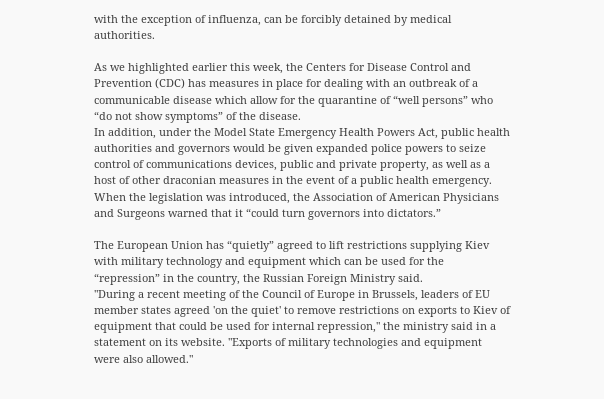with the exception of influenza, can be forcibly detained by medical authorities.

As we highlighted earlier this week, the Centers for Disease Control and Prevention (CDC) has measures in place for dealing with an outbreak of a communicable disease which allow for the quarantine of “well persons” who “do not show symptoms” of the disease.
In addition, under the Model State Emergency Health Powers Act, public health authorities and governors would be given expanded police powers to seize control of communications devices, public and private property, as well as a host of other draconian measures in the event of a public health emergency.
When the legislation was introduced, the Association of American Physicians and Surgeons warned that it “could turn governors into dictators.”

The European Union has “quietly” agreed to lift restrictions supplying Kiev with military technology and equipment which can be used for the “repression” in the country, the Russian Foreign Ministry said.
"During a recent meeting of the Council of Europe in Brussels, leaders of EU member states agreed 'on the quiet' to remove restrictions on exports to Kiev of equipment that could be used for internal repression," the ministry said in a statement on its website. "Exports of military technologies and equipment were also allowed."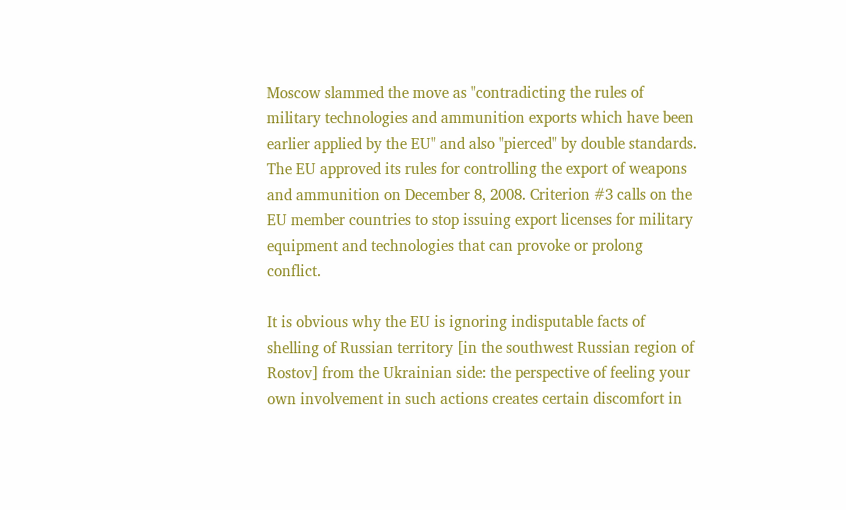Moscow slammed the move as "contradicting the rules of military technologies and ammunition exports which have been earlier applied by the EU" and also "pierced" by double standards.
The EU approved its rules for controlling the export of weapons and ammunition on December 8, 2008. Criterion #3 calls on the EU member countries to stop issuing export licenses for military equipment and technologies that can provoke or prolong conflict.

It is obvious why the EU is ignoring indisputable facts of shelling of Russian territory [in the southwest Russian region of Rostov] from the Ukrainian side: the perspective of feeling your own involvement in such actions creates certain discomfort in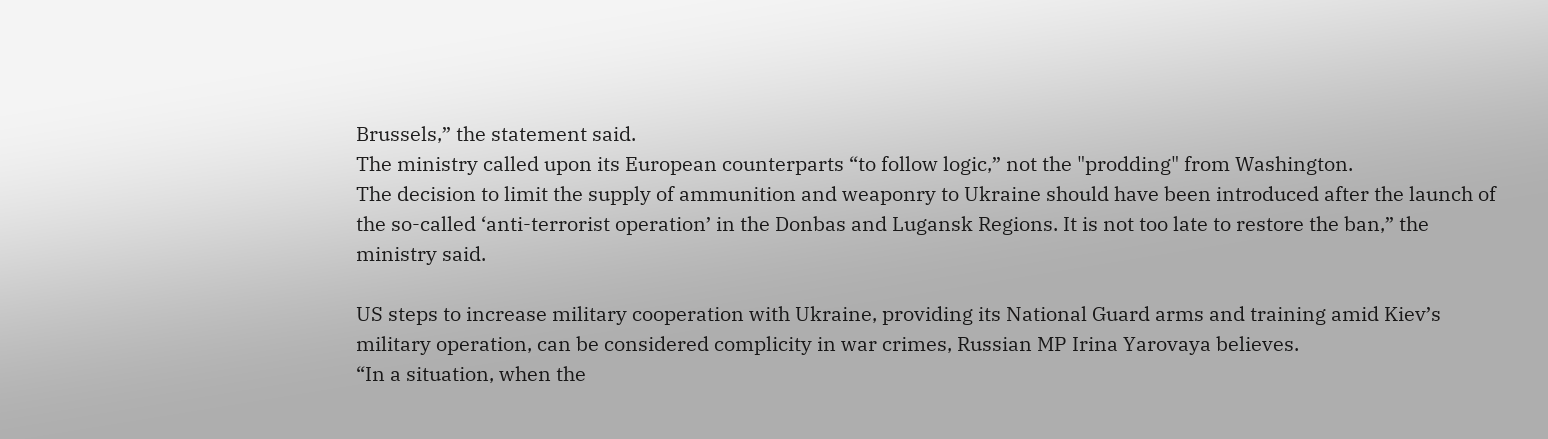Brussels,” the statement said.
The ministry called upon its European counterparts “to follow logic,” not the "prodding" from Washington.
The decision to limit the supply of ammunition and weaponry to Ukraine should have been introduced after the launch of the so-called ‘anti-terrorist operation’ in the Donbas and Lugansk Regions. It is not too late to restore the ban,” the ministry said.

US steps to increase military cooperation with Ukraine, providing its National Guard arms and training amid Kiev’s military operation, can be considered complicity in war crimes, Russian MP Irina Yarovaya believes.
“In a situation, when the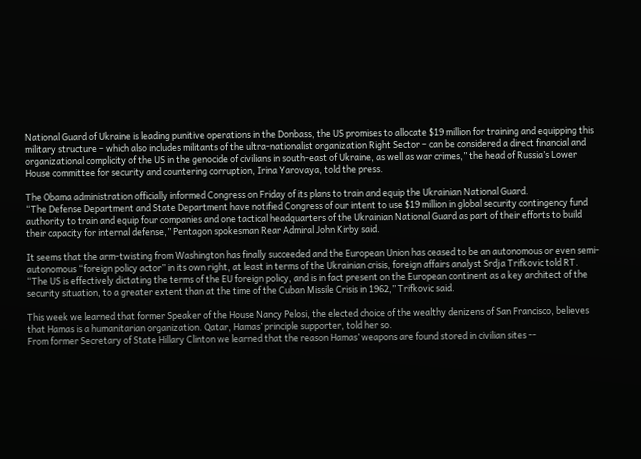National Guard of Ukraine is leading punitive operations in the Donbass, the US promises to allocate $19 million for training and equipping this military structure – which also includes militants of the ultra-nationalist organization Right Sector – can be considered a direct financial and organizational complicity of the US in the genocide of civilians in south-east of Ukraine, as well as war crimes,” the head of Russia’s Lower House committee for security and countering corruption, Irina Yarovaya, told the press.

The Obama administration officially informed Congress on Friday of its plans to train and equip the Ukrainian National Guard.
“The Defense Department and State Department have notified Congress of our intent to use $19 million in global security contingency fund authority to train and equip four companies and one tactical headquarters of the Ukrainian National Guard as part of their efforts to build their capacity for internal defense,” Pentagon spokesman Rear Admiral John Kirby said.

It seems that the arm-twisting from Washington has finally succeeded and the European Union has ceased to be an autonomous or even semi-autonomous “foreign policy actor” in its own right, at least in terms of the Ukrainian crisis, foreign affairs analyst Srdja Trifkovic told RT.
“The US is effectively dictating the terms of the EU foreign policy, and is in fact present on the European continent as a key architect of the security situation, to a greater extent than at the time of the Cuban Missile Crisis in 1962,” Trifkovic said.

This week we learned that former Speaker of the House Nancy Pelosi, the elected choice of the wealthy denizens of San Francisco, believes that Hamas is a humanitarian organization. Qatar, Hamas’ principle supporter, told her so.
From former Secretary of State Hillary Clinton we learned that the reason Hamas’ weapons are found stored in civilian sites --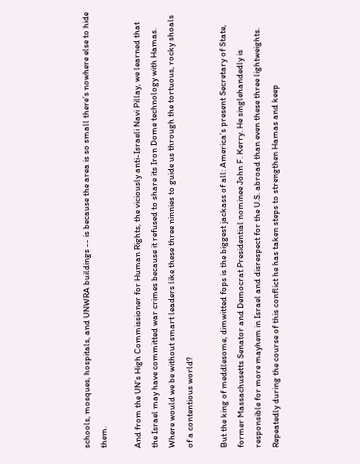schools, mosques, hospitals, and UNWRA buildings -- is because the area is so small there’s nowhere else to hide them.

And from the UN’s High Commissioner for Human Rights, the viciously anti-Israeli Navi Pillay, we learned that the Israel may have committed war crimes because it refused to share its Iron Dome technology with Hamas.
Where would we be without smart leaders like these three ninnies to guide us through the tortuous, rocky shoals of a contentious world?

But the king of meddlesome, dimwitted fops is the biggest jackass of all: America’s present Secretary of State, former Massachusetts Senator and Democrat Presidential nominee John F. Kerry. He singlehandedly is responsible for more mayhem in Israel and disrespect for the U.S. abroad than even these three lightweights.
Repeatedly during the course of this conflict he has taken steps to strengthen Hamas and keep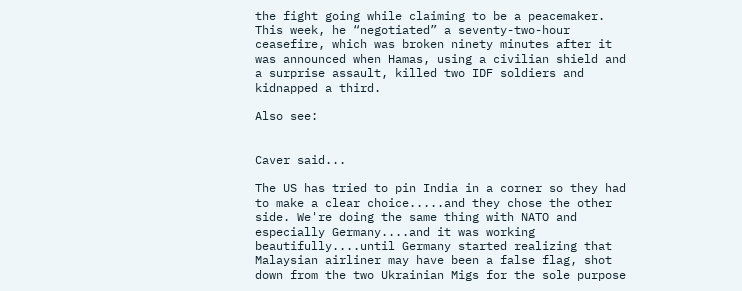the fight going while claiming to be a peacemaker. This week, he “negotiated” a seventy-two-hour ceasefire, which was broken ninety minutes after it was announced when Hamas, using a civilian shield and a surprise assault, killed two IDF soldiers and kidnapped a third.

Also see:


Caver said...

The US has tried to pin India in a corner so they had to make a clear choice.....and they chose the other side. We're doing the same thing with NATO and especially Germany....and it was working beautifully....until Germany started realizing that Malaysian airliner may have been a false flag, shot down from the two Ukrainian Migs for the sole purpose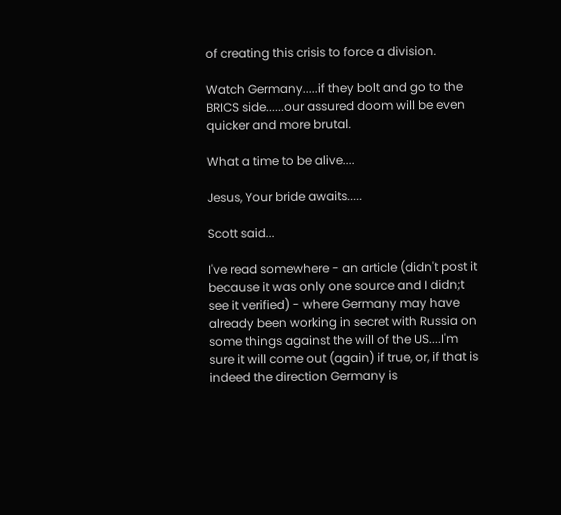of creating this crisis to force a division.

Watch Germany.....if they bolt and go to the BRICS side......our assured doom will be even quicker and more brutal.

What a time to be alive....

Jesus, Your bride awaits.....

Scott said...

I've read somewhere - an article (didn't post it because it was only one source and I didn;t see it verified) - where Germany may have already been working in secret with Russia on some things against the will of the US....I'm sure it will come out (again) if true, or, if that is indeed the direction Germany is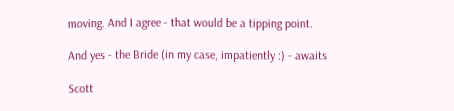moving. And I agree - that would be a tipping point.

And yes - the Bride (in my case, impatiently :) - awaits

Scott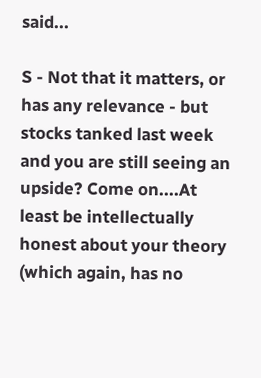said...

S - Not that it matters, or has any relevance - but stocks tanked last week and you are still seeing an upside? Come on....At least be intellectually honest about your theory (which again, has no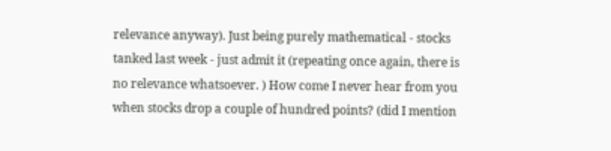relevance anyway). Just being purely mathematical - stocks tanked last week - just admit it (repeating once again, there is no relevance whatsoever. ) How come I never hear from you when stocks drop a couple of hundred points? (did I mention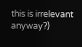this is irrelevant anyway?)